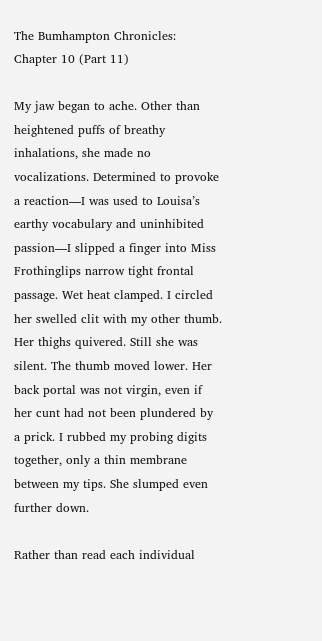The Bumhampton Chronicles: Chapter 10 (Part 11)

My jaw began to ache. Other than heightened puffs of breathy inhalations, she made no vocalizations. Determined to provoke a reaction—I was used to Louisa’s earthy vocabulary and uninhibited passion—I slipped a finger into Miss Frothinglips narrow tight frontal passage. Wet heat clamped. I circled her swelled clit with my other thumb. Her thighs quivered. Still she was silent. The thumb moved lower. Her back portal was not virgin, even if her cunt had not been plundered by a prick. I rubbed my probing digits together, only a thin membrane between my tips. She slumped even further down.

Rather than read each individual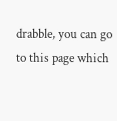drabble, you can go to this page which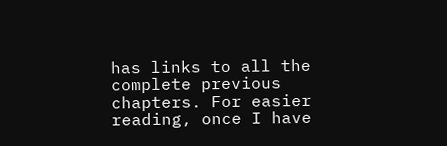has links to all the complete previous chapters. For easier reading, once I have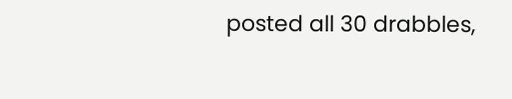posted all 30 drabbles,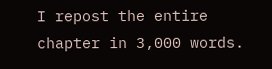I repost the entire chapter in 3,000 words.